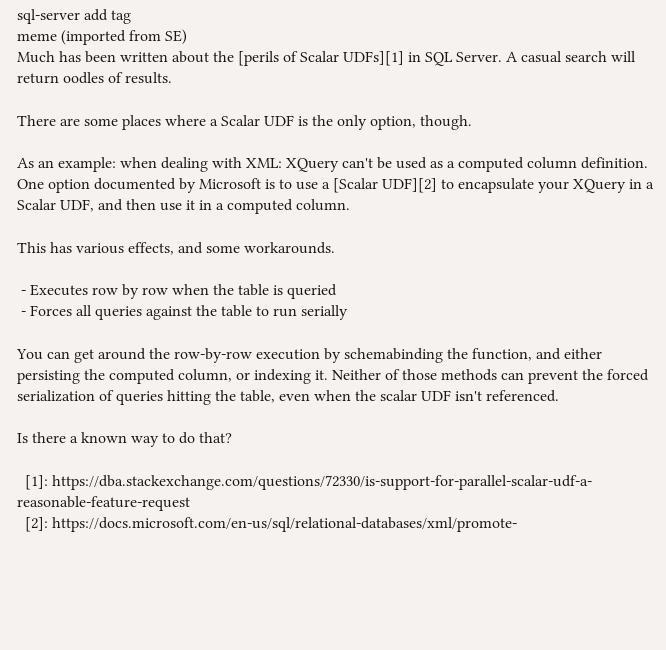sql-server add tag
meme (imported from SE)
Much has been written about the [perils of Scalar UDFs][1] in SQL Server. A casual search will return oodles of results.

There are some places where a Scalar UDF is the only option, though.

As an example: when dealing with XML: XQuery can't be used as a computed column definition. One option documented by Microsoft is to use a [Scalar UDF][2] to encapsulate your XQuery in a Scalar UDF, and then use it in a computed column.

This has various effects, and some workarounds.

 - Executes row by row when the table is queried
 - Forces all queries against the table to run serially

You can get around the row-by-row execution by schemabinding the function, and either persisting the computed column, or indexing it. Neither of those methods can prevent the forced serialization of queries hitting the table, even when the scalar UDF isn't referenced.

Is there a known way to do that?

  [1]: https://dba.stackexchange.com/questions/72330/is-support-for-parallel-scalar-udf-a-reasonable-feature-request
  [2]: https://docs.microsoft.com/en-us/sql/relational-databases/xml/promote-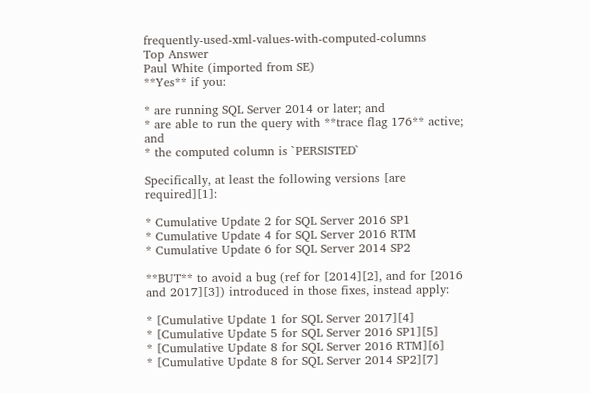frequently-used-xml-values-with-computed-columns
Top Answer
Paul White (imported from SE)
**Yes** if you:

* are running SQL Server 2014 or later; and
* are able to run the query with **trace flag 176** active; and
* the computed column is `PERSISTED`

Specifically, at least the following versions [are required][1]:

* Cumulative Update 2 for SQL Server 2016 SP1
* Cumulative Update 4 for SQL Server 2016 RTM
* Cumulative Update 6 for SQL Server 2014 SP2

**BUT** to avoid a bug (ref for [2014][2], and for [2016 and 2017][3]) introduced in those fixes, instead apply:

* [Cumulative Update 1 for SQL Server 2017][4]
* [Cumulative Update 5 for SQL Server 2016 SP1][5]
* [Cumulative Update 8 for SQL Server 2016 RTM][6]
* [Cumulative Update 8 for SQL Server 2014 SP2][7]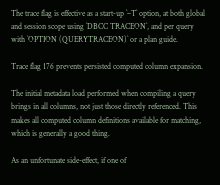The trace flag is effective as a start-up `–T` option, at both global and session scope using `DBCC TRACEON`, and per query with `OPTION (QUERYTRACEON)` or a plan guide.

Trace flag 176 prevents persisted computed column expansion.

The initial metadata load performed when compiling a query brings in all columns, not just those directly referenced. This makes all computed column definitions available for matching, which is generally a good thing.

As an unfortunate side-effect, if one of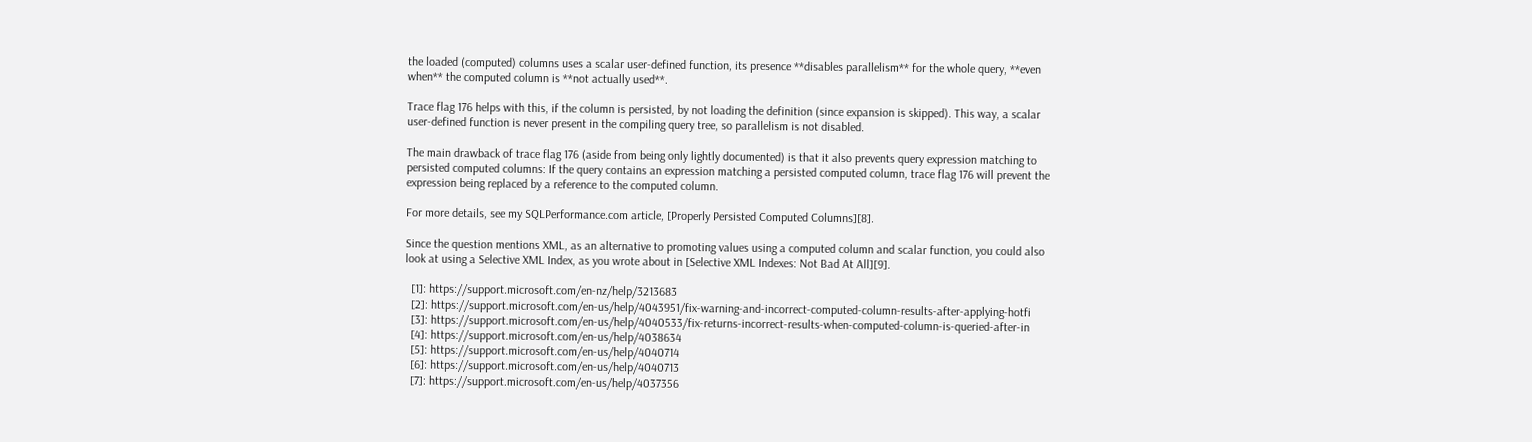the loaded (computed) columns uses a scalar user-defined function, its presence **disables parallelism** for the whole query, **even when** the computed column is **not actually used**.

Trace flag 176 helps with this, if the column is persisted, by not loading the definition (since expansion is skipped). This way, a scalar user-defined function is never present in the compiling query tree, so parallelism is not disabled.

The main drawback of trace flag 176 (aside from being only lightly documented) is that it also prevents query expression matching to persisted computed columns: If the query contains an expression matching a persisted computed column, trace flag 176 will prevent the expression being replaced by a reference to the computed column.

For more details, see my SQLPerformance.com article, [Properly Persisted Computed Columns][8].

Since the question mentions XML, as an alternative to promoting values using a computed column and scalar function, you could also look at using a Selective XML Index, as you wrote about in [Selective XML Indexes: Not Bad At All][9].

  [1]: https://support.microsoft.com/en-nz/help/3213683
  [2]: https://support.microsoft.com/en-us/help/4043951/fix-warning-and-incorrect-computed-column-results-after-applying-hotfi
  [3]: https://support.microsoft.com/en-us/help/4040533/fix-returns-incorrect-results-when-computed-column-is-queried-after-in
  [4]: https://support.microsoft.com/en-us/help/4038634
  [5]: https://support.microsoft.com/en-us/help/4040714
  [6]: https://support.microsoft.com/en-us/help/4040713
  [7]: https://support.microsoft.com/en-us/help/4037356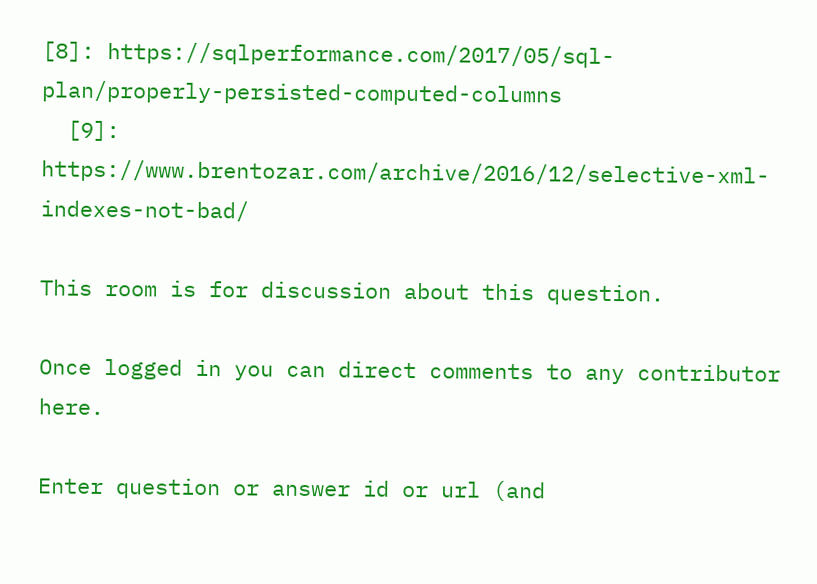[8]: https://sqlperformance.com/2017/05/sql-plan/properly-persisted-computed-columns
  [9]: https://www.brentozar.com/archive/2016/12/selective-xml-indexes-not-bad/

This room is for discussion about this question.

Once logged in you can direct comments to any contributor here.

Enter question or answer id or url (and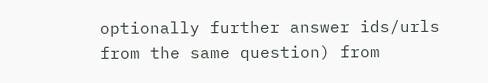optionally further answer ids/urls from the same question) from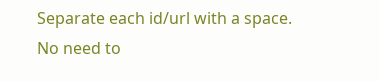Separate each id/url with a space. No need to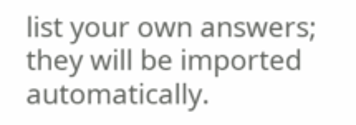list your own answers; they will be imported automatically.